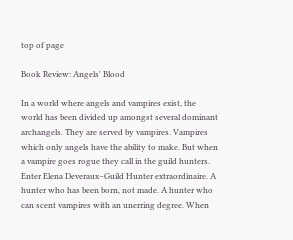top of page

Book Review: Angels' Blood

In a world where angels and vampires exist, the world has been divided up amongst several dominant archangels. They are served by vampires. Vampires which only angels have the ability to make. But when a vampire goes rogue they call in the guild hunters. Enter Elena Deveraux–Guild Hunter extraordinaire. A hunter who has been born, not made. A hunter who can scent vampires with an unerring degree. When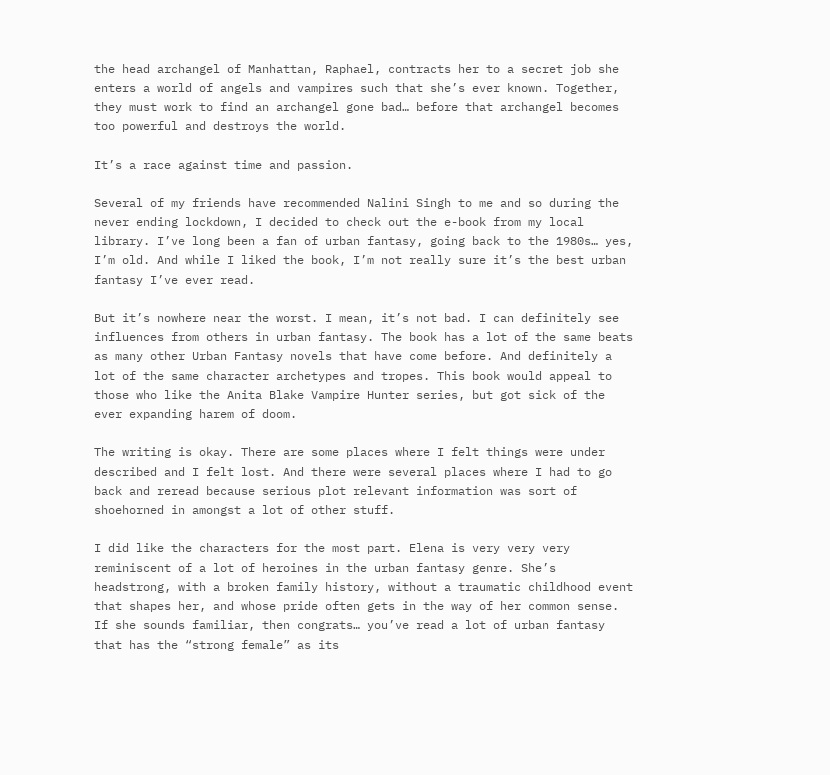the head archangel of Manhattan, Raphael, contracts her to a secret job she enters a world of angels and vampires such that she’s ever known. Together, they must work to find an archangel gone bad… before that archangel becomes too powerful and destroys the world.

It’s a race against time and passion.

Several of my friends have recommended Nalini Singh to me and so during the never ending lockdown, I decided to check out the e-book from my local library. I’ve long been a fan of urban fantasy, going back to the 1980s… yes, I’m old. And while I liked the book, I’m not really sure it’s the best urban fantasy I’ve ever read.

But it’s nowhere near the worst. I mean, it’s not bad. I can definitely see influences from others in urban fantasy. The book has a lot of the same beats as many other Urban Fantasy novels that have come before. And definitely a lot of the same character archetypes and tropes. This book would appeal to those who like the Anita Blake Vampire Hunter series, but got sick of the ever expanding harem of doom.

The writing is okay. There are some places where I felt things were under described and I felt lost. And there were several places where I had to go back and reread because serious plot relevant information was sort of shoehorned in amongst a lot of other stuff.

I did like the characters for the most part. Elena is very very very reminiscent of a lot of heroines in the urban fantasy genre. She’s headstrong, with a broken family history, without a traumatic childhood event that shapes her, and whose pride often gets in the way of her common sense. If she sounds familiar, then congrats… you’ve read a lot of urban fantasy that has the “strong female” as its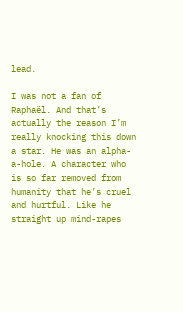lead.

I was not a fan of Raphaël. And that’s actually the reason I’m really knocking this down a star. He was an alpha-a-hole. A character who is so far removed from humanity that he’s cruel and hurtful. Like he straight up mind-rapes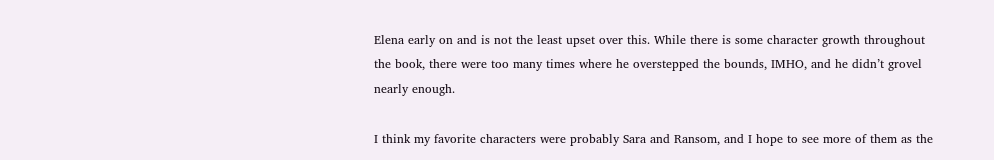Elena early on and is not the least upset over this. While there is some character growth throughout the book, there were too many times where he overstepped the bounds, IMHO, and he didn’t grovel nearly enough.

I think my favorite characters were probably Sara and Ransom, and I hope to see more of them as the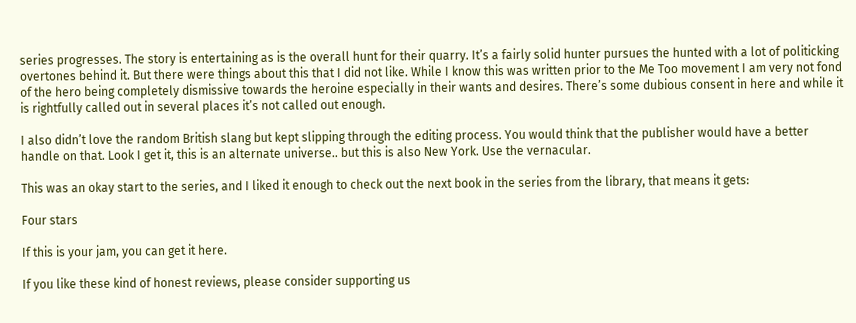series progresses. The story is entertaining as is the overall hunt for their quarry. It’s a fairly solid hunter pursues the hunted with a lot of politicking overtones behind it. But there were things about this that I did not like. While I know this was written prior to the Me Too movement I am very not fond of the hero being completely dismissive towards the heroine especially in their wants and desires. There’s some dubious consent in here and while it is rightfully called out in several places it’s not called out enough.

I also didn’t love the random British slang but kept slipping through the editing process. You would think that the publisher would have a better handle on that. Look I get it, this is an alternate universe.. but this is also New York. Use the vernacular.

This was an okay start to the series, and I liked it enough to check out the next book in the series from the library, that means it gets:

Four stars

If this is your jam, you can get it here.

If you like these kind of honest reviews, please consider supporting us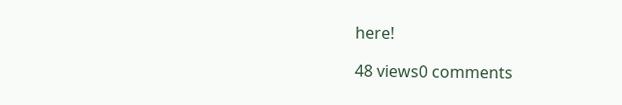here!

48 views0 comments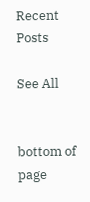Recent Posts

See All


bottom of page